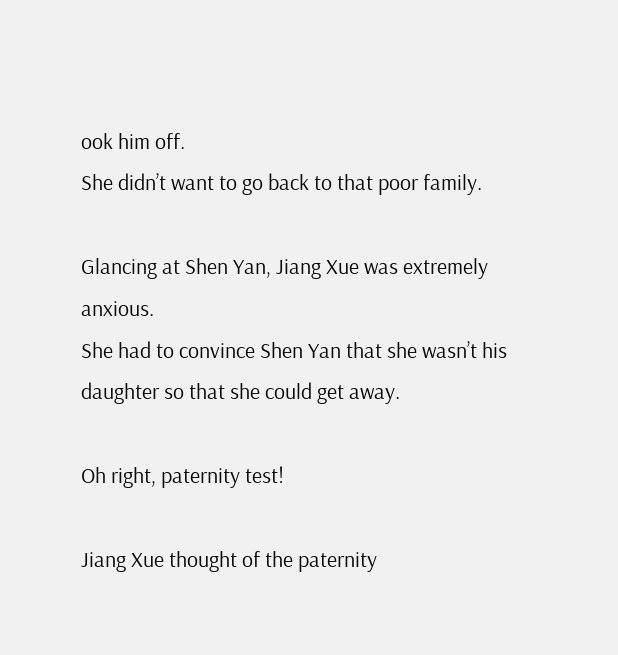ook him off.
She didn’t want to go back to that poor family.

Glancing at Shen Yan, Jiang Xue was extremely anxious.
She had to convince Shen Yan that she wasn’t his daughter so that she could get away.

Oh right, paternity test!

Jiang Xue thought of the paternity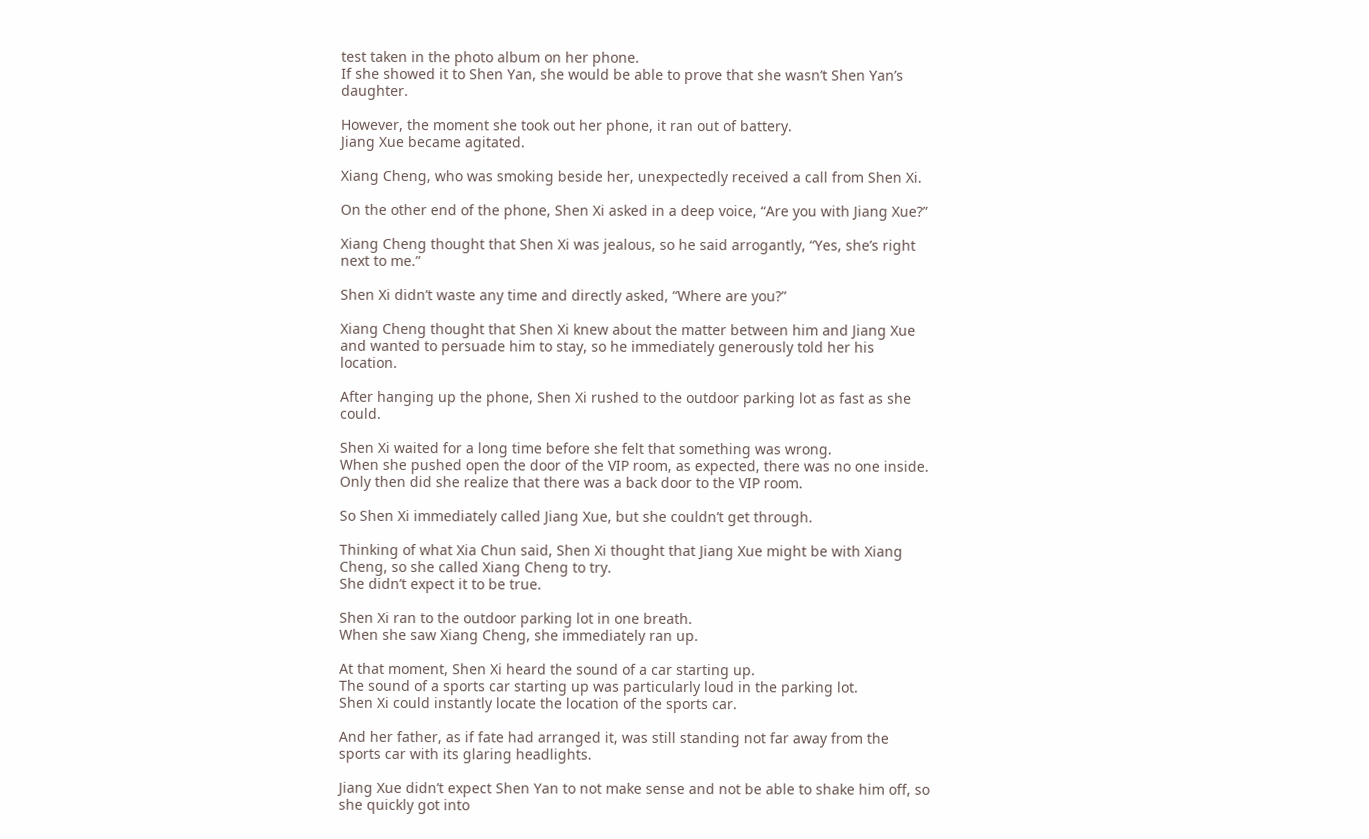test taken in the photo album on her phone.
If she showed it to Shen Yan, she would be able to prove that she wasn’t Shen Yan’s daughter.

However, the moment she took out her phone, it ran out of battery.
Jiang Xue became agitated.

Xiang Cheng, who was smoking beside her, unexpectedly received a call from Shen Xi.

On the other end of the phone, Shen Xi asked in a deep voice, “Are you with Jiang Xue?”

Xiang Cheng thought that Shen Xi was jealous, so he said arrogantly, “Yes, she’s right next to me.”

Shen Xi didn’t waste any time and directly asked, “Where are you?”

Xiang Cheng thought that Shen Xi knew about the matter between him and Jiang Xue and wanted to persuade him to stay, so he immediately generously told her his location.

After hanging up the phone, Shen Xi rushed to the outdoor parking lot as fast as she could.

Shen Xi waited for a long time before she felt that something was wrong.
When she pushed open the door of the VIP room, as expected, there was no one inside.
Only then did she realize that there was a back door to the VIP room.

So Shen Xi immediately called Jiang Xue, but she couldn’t get through.

Thinking of what Xia Chun said, Shen Xi thought that Jiang Xue might be with Xiang Cheng, so she called Xiang Cheng to try.
She didn’t expect it to be true.

Shen Xi ran to the outdoor parking lot in one breath.
When she saw Xiang Cheng, she immediately ran up.

At that moment, Shen Xi heard the sound of a car starting up.
The sound of a sports car starting up was particularly loud in the parking lot.
Shen Xi could instantly locate the location of the sports car.

And her father, as if fate had arranged it, was still standing not far away from the sports car with its glaring headlights.

Jiang Xue didn’t expect Shen Yan to not make sense and not be able to shake him off, so she quickly got into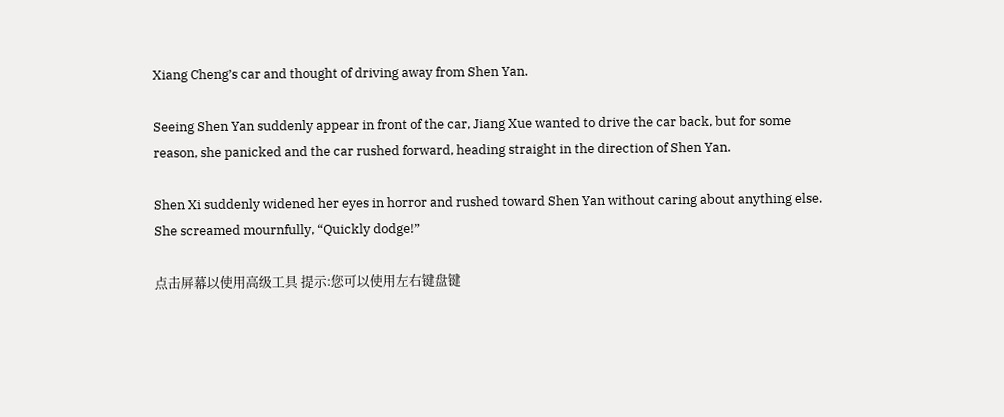Xiang Cheng’s car and thought of driving away from Shen Yan.

Seeing Shen Yan suddenly appear in front of the car, Jiang Xue wanted to drive the car back, but for some reason, she panicked and the car rushed forward, heading straight in the direction of Shen Yan.

Shen Xi suddenly widened her eyes in horror and rushed toward Shen Yan without caring about anything else.
She screamed mournfully, “Quickly dodge!”

点击屏幕以使用高级工具 提示:您可以使用左右键盘键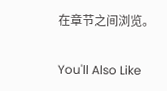在章节之间浏览。

You'll Also Like